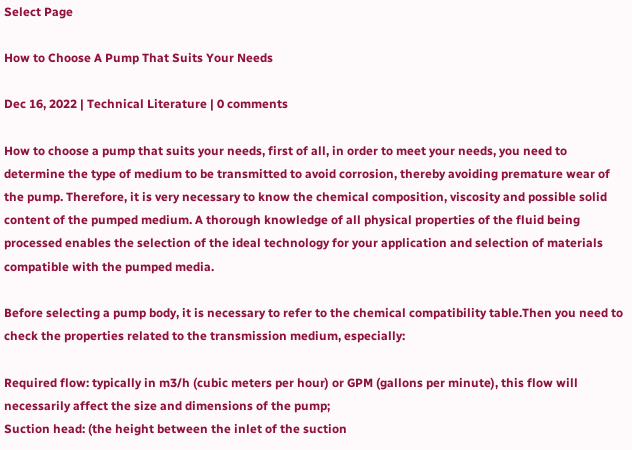Select Page

How to Choose A Pump That Suits Your Needs

Dec 16, 2022 | Technical Literature | 0 comments

How to choose a pump that suits your needs, first of all, in order to meet your needs, you need to determine the type of medium to be transmitted to avoid corrosion, thereby avoiding premature wear of the pump. Therefore, it is very necessary to know the chemical composition, viscosity and possible solid content of the pumped medium. A thorough knowledge of all physical properties of the fluid being processed enables the selection of the ideal technology for your application and selection of materials compatible with the pumped media.

Before selecting a pump body, it is necessary to refer to the chemical compatibility table.Then you need to check the properties related to the transmission medium, especially:

Required flow: typically in m3/h (cubic meters per hour) or GPM (gallons per minute), this flow will necessarily affect the size and dimensions of the pump;
Suction head: (the height between the inlet of the suction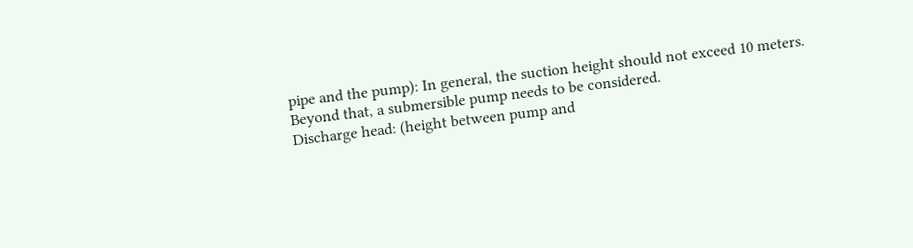pipe and the pump): In general, the suction height should not exceed 10 meters. Beyond that, a submersible pump needs to be considered.
Discharge head: (height between pump and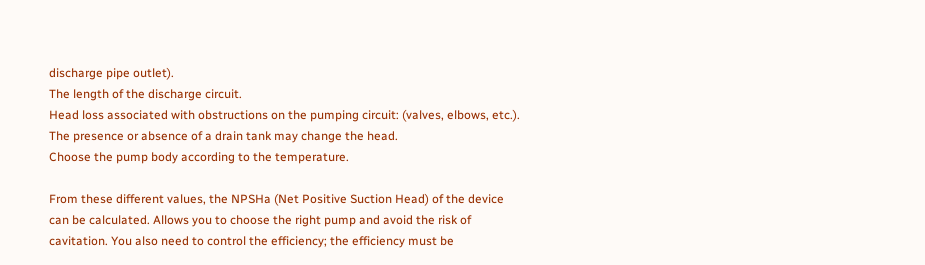discharge pipe outlet).
The length of the discharge circuit.
Head loss associated with obstructions on the pumping circuit: (valves, elbows, etc.).
The presence or absence of a drain tank may change the head.
Choose the pump body according to the temperature.

From these different values, the NPSHa (Net Positive Suction Head) of the device can be calculated. Allows you to choose the right pump and avoid the risk of cavitation. You also need to control the efficiency; the efficiency must be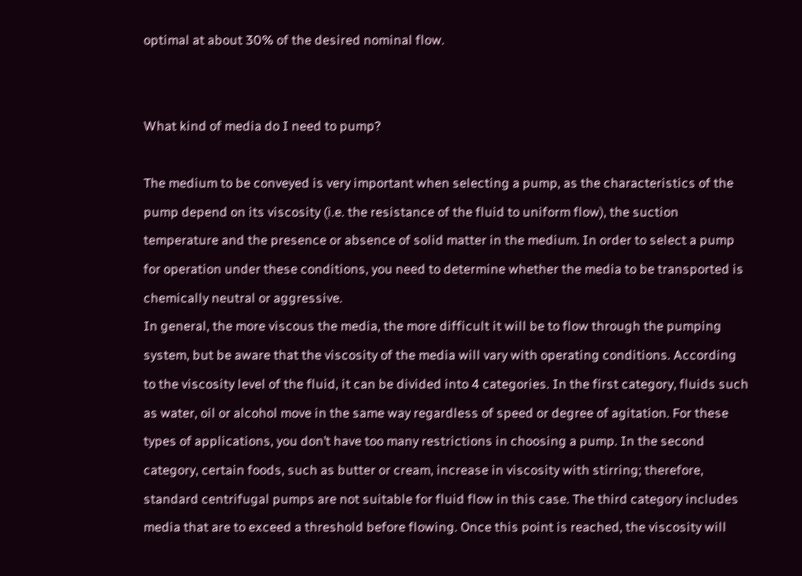optimal at about 30% of the desired nominal flow.


What kind of media do I need to pump?

The medium to be conveyed is very important when selecting a pump, as the characteristics of the pump depend on its viscosity (i.e. the resistance of the fluid to uniform flow), the suction temperature and the presence or absence of solid matter in the medium. In order to select a pump for operation under these conditions, you need to determine whether the media to be transported is chemically neutral or aggressive.
In general, the more viscous the media, the more difficult it will be to flow through the pumping system, but be aware that the viscosity of the media will vary with operating conditions. According to the viscosity level of the fluid, it can be divided into 4 categories. In the first category, fluids such as water, oil or alcohol move in the same way regardless of speed or degree of agitation. For these types of applications, you don’t have too many restrictions in choosing a pump. In the second category, certain foods, such as butter or cream, increase in viscosity with stirring; therefore, standard centrifugal pumps are not suitable for fluid flow in this case. The third category includes media that are to exceed a threshold before flowing. Once this point is reached, the viscosity will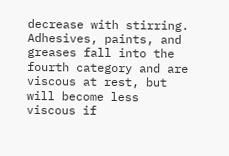decrease with stirring. Adhesives, paints, and greases fall into the fourth category and are viscous at rest, but will become less viscous if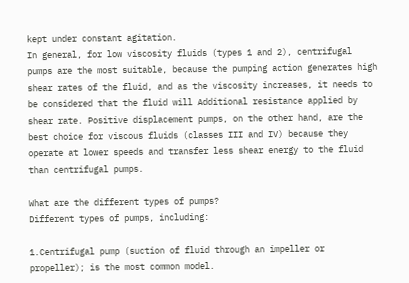kept under constant agitation.
In general, for low viscosity fluids (types 1 and 2), centrifugal pumps are the most suitable, because the pumping action generates high shear rates of the fluid, and as the viscosity increases, it needs to be considered that the fluid will Additional resistance applied by shear rate. Positive displacement pumps, on the other hand, are the best choice for viscous fluids (classes III and IV) because they operate at lower speeds and transfer less shear energy to the fluid than centrifugal pumps.

What are the different types of pumps?
Different types of pumps, including:

1.Centrifugal pump (suction of fluid through an impeller or propeller); is the most common model.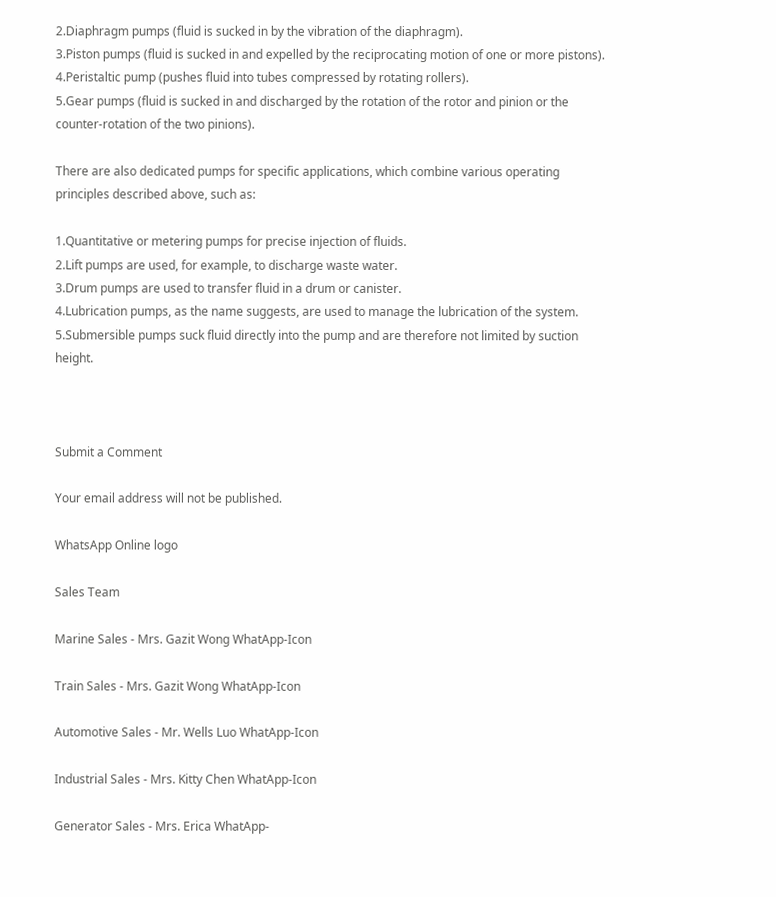2.Diaphragm pumps (fluid is sucked in by the vibration of the diaphragm).
3.Piston pumps (fluid is sucked in and expelled by the reciprocating motion of one or more pistons).
4.Peristaltic pump (pushes fluid into tubes compressed by rotating rollers).
5.Gear pumps (fluid is sucked in and discharged by the rotation of the rotor and pinion or the counter-rotation of the two pinions).

There are also dedicated pumps for specific applications, which combine various operating principles described above, such as:

1.Quantitative or metering pumps for precise injection of fluids.
2.Lift pumps are used, for example, to discharge waste water.
3.Drum pumps are used to transfer fluid in a drum or canister.
4.Lubrication pumps, as the name suggests, are used to manage the lubrication of the system.
5.Submersible pumps suck fluid directly into the pump and are therefore not limited by suction height.



Submit a Comment

Your email address will not be published.

WhatsApp Online logo

Sales Team

Marine Sales - Mrs. Gazit Wong WhatApp-Icon

Train Sales - Mrs. Gazit Wong WhatApp-Icon

Automotive Sales - Mr. Wells Luo WhatApp-Icon

Industrial Sales - Mrs. Kitty Chen WhatApp-Icon

Generator Sales - Mrs. Erica WhatApp-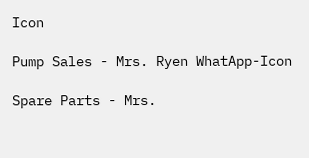Icon

Pump Sales - Mrs. Ryen WhatApp-Icon

Spare Parts - Mrs.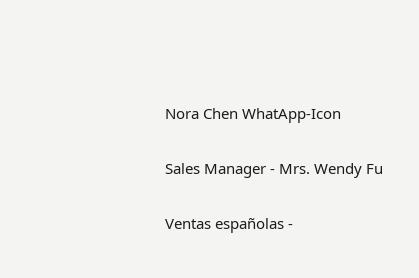Nora Chen WhatApp-Icon

Sales Manager - Mrs. Wendy Fu

Ventas españolas -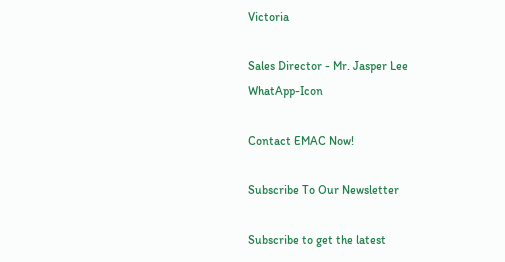Victoria

Sales Director - Mr. Jasper Lee       WhatApp-Icon

Contact EMAC Now!

Subscribe To Our Newsletter

Subscribe to get the latest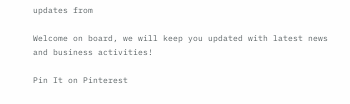updates from

Welcome on board, we will keep you updated with latest news and business activities!

Pin It on Pinterest